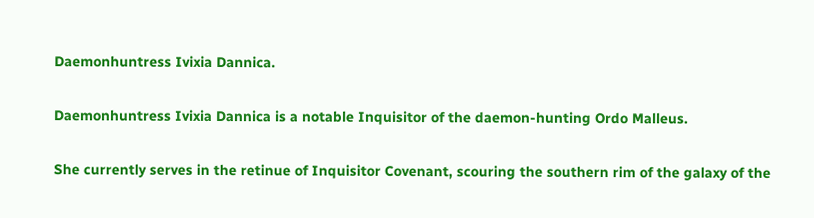Daemonhuntress Ivixia Dannica.

Daemonhuntress Ivixia Dannica is a notable Inquisitor of the daemon-hunting Ordo Malleus.

She currently serves in the retinue of Inquisitor Covenant, scouring the southern rim of the galaxy of the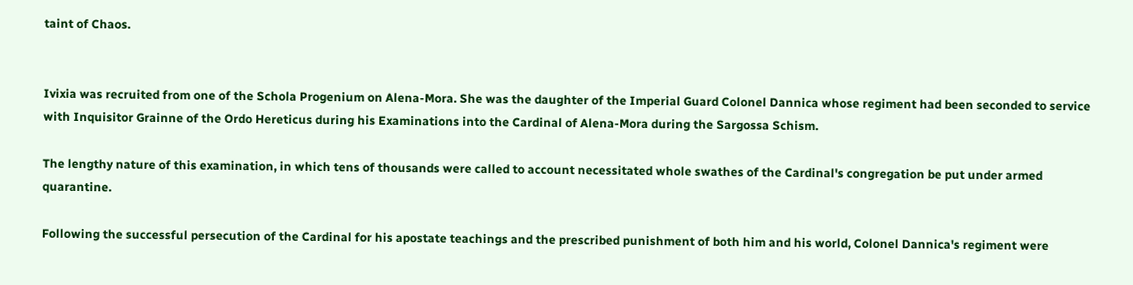taint of Chaos.


Ivixia was recruited from one of the Schola Progenium on Alena-Mora. She was the daughter of the Imperial Guard Colonel Dannica whose regiment had been seconded to service with Inquisitor Grainne of the Ordo Hereticus during his Examinations into the Cardinal of Alena-Mora during the Sargossa Schism.

The lengthy nature of this examination, in which tens of thousands were called to account necessitated whole swathes of the Cardinal's congregation be put under armed quarantine.

Following the successful persecution of the Cardinal for his apostate teachings and the prescribed punishment of both him and his world, Colonel Dannica's regiment were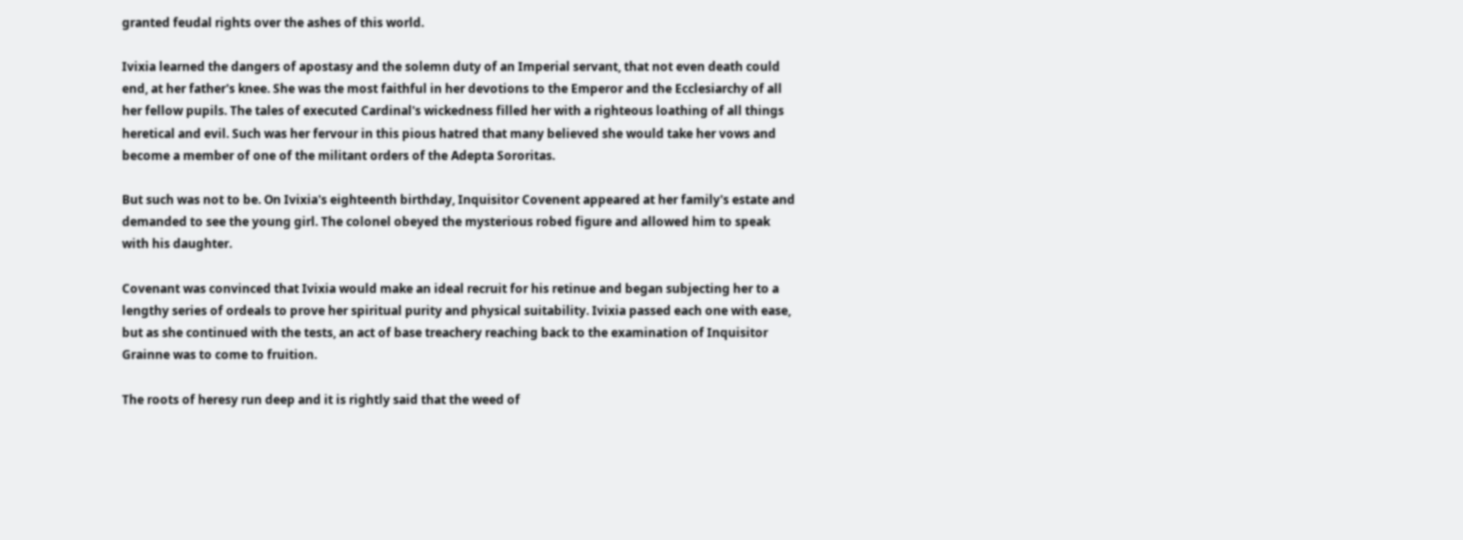granted feudal rights over the ashes of this world.

Ivixia learned the dangers of apostasy and the solemn duty of an Imperial servant, that not even death could end, at her father's knee. She was the most faithful in her devotions to the Emperor and the Ecclesiarchy of all her fellow pupils. The tales of executed Cardinal's wickedness filled her with a righteous loathing of all things heretical and evil. Such was her fervour in this pious hatred that many believed she would take her vows and become a member of one of the militant orders of the Adepta Sororitas.

But such was not to be. On Ivixia's eighteenth birthday, Inquisitor Covenent appeared at her family's estate and demanded to see the young girl. The colonel obeyed the mysterious robed figure and allowed him to speak with his daughter.

Covenant was convinced that Ivixia would make an ideal recruit for his retinue and began subjecting her to a lengthy series of ordeals to prove her spiritual purity and physical suitability. Ivixia passed each one with ease, but as she continued with the tests, an act of base treachery reaching back to the examination of Inquisitor Grainne was to come to fruition.

The roots of heresy run deep and it is rightly said that the weed of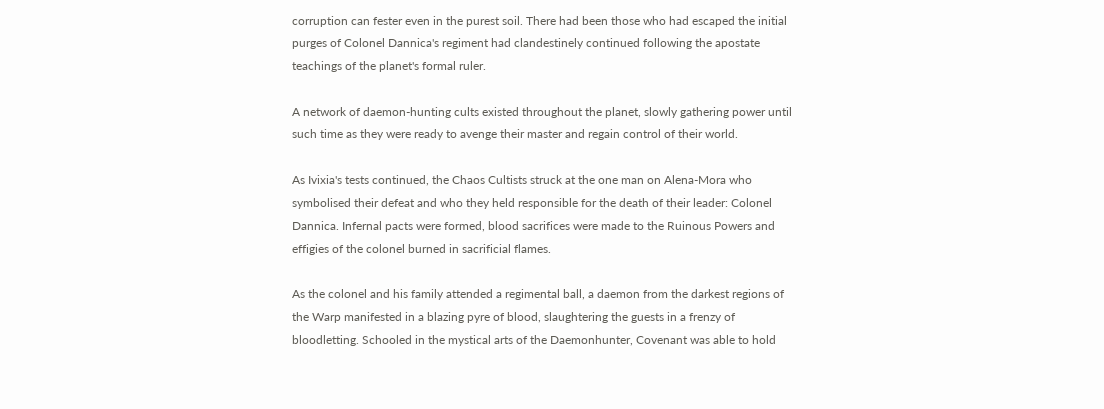corruption can fester even in the purest soil. There had been those who had escaped the initial purges of Colonel Dannica's regiment had clandestinely continued following the apostate teachings of the planet's formal ruler.

A network of daemon-hunting cults existed throughout the planet, slowly gathering power until such time as they were ready to avenge their master and regain control of their world.

As Ivixia's tests continued, the Chaos Cultists struck at the one man on Alena-Mora who symbolised their defeat and who they held responsible for the death of their leader: Colonel Dannica. Infernal pacts were formed, blood sacrifices were made to the Ruinous Powers and effigies of the colonel burned in sacrificial flames.

As the colonel and his family attended a regimental ball, a daemon from the darkest regions of the Warp manifested in a blazing pyre of blood, slaughtering the guests in a frenzy of bloodletting. Schooled in the mystical arts of the Daemonhunter, Covenant was able to hold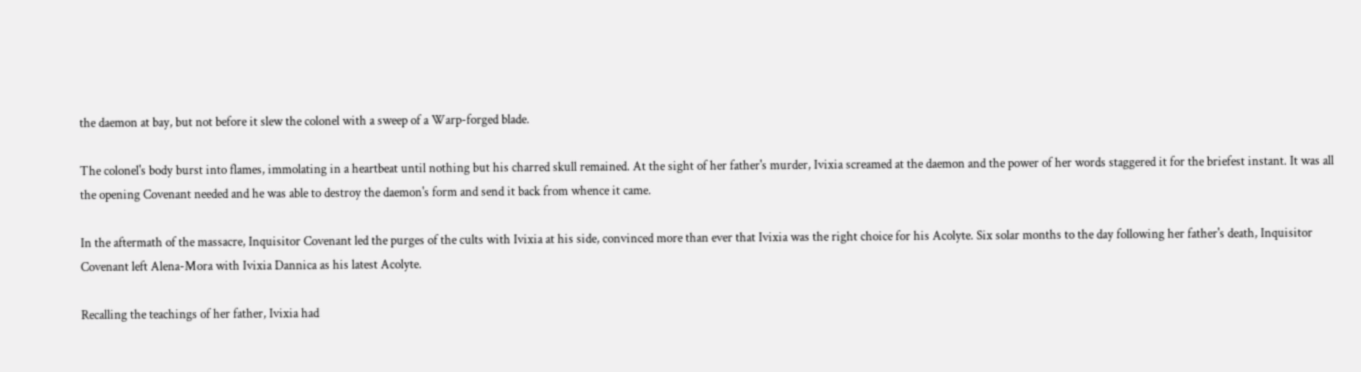the daemon at bay, but not before it slew the colonel with a sweep of a Warp-forged blade.

The colonel's body burst into flames, immolating in a heartbeat until nothing but his charred skull remained. At the sight of her father's murder, Ivixia screamed at the daemon and the power of her words staggered it for the briefest instant. It was all the opening Covenant needed and he was able to destroy the daemon's form and send it back from whence it came.

In the aftermath of the massacre, Inquisitor Covenant led the purges of the cults with Ivixia at his side, convinced more than ever that Ivixia was the right choice for his Acolyte. Six solar months to the day following her father's death, Inquisitor Covenant left Alena-Mora with Ivixia Dannica as his latest Acolyte.

Recalling the teachings of her father, Ivixia had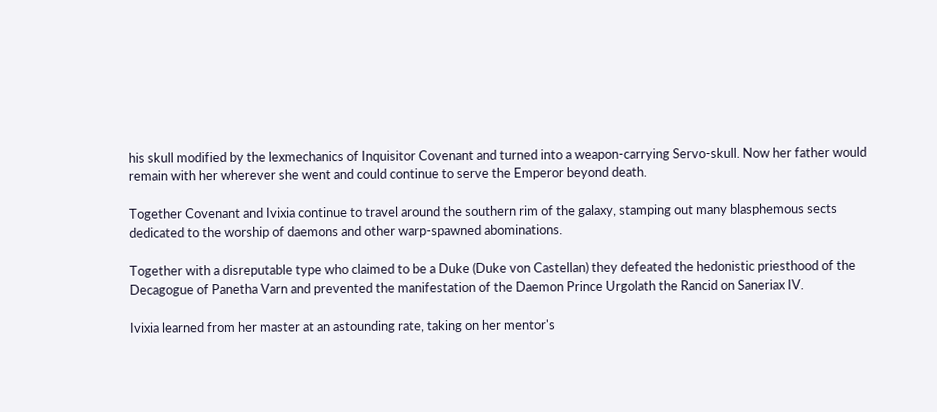his skull modified by the lexmechanics of Inquisitor Covenant and turned into a weapon-carrying Servo-skull. Now her father would remain with her wherever she went and could continue to serve the Emperor beyond death.

Together Covenant and Ivixia continue to travel around the southern rim of the galaxy, stamping out many blasphemous sects dedicated to the worship of daemons and other warp-spawned abominations.

Together with a disreputable type who claimed to be a Duke (Duke von Castellan) they defeated the hedonistic priesthood of the Decagogue of Panetha Varn and prevented the manifestation of the Daemon Prince Urgolath the Rancid on Saneriax IV.

Ivixia learned from her master at an astounding rate, taking on her mentor's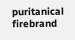puritanical firebrand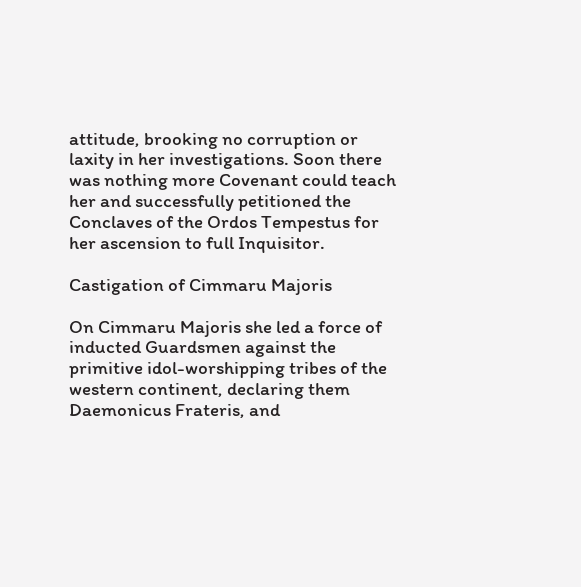attitude, brooking no corruption or laxity in her investigations. Soon there was nothing more Covenant could teach her and successfully petitioned the Conclaves of the Ordos Tempestus for her ascension to full Inquisitor.

Castigation of Cimmaru Majoris

On Cimmaru Majoris she led a force of inducted Guardsmen against the primitive idol-worshipping tribes of the western continent, declaring them Daemonicus Frateris, and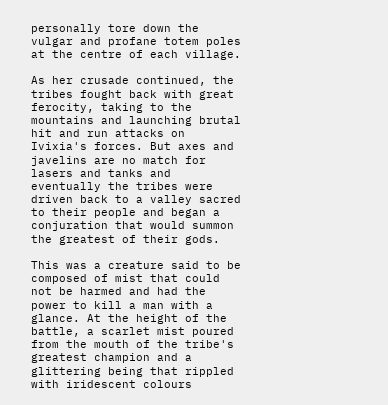personally tore down the vulgar and profane totem poles at the centre of each village.

As her crusade continued, the tribes fought back with great ferocity, taking to the mountains and launching brutal hit and run attacks on Ivixia's forces. But axes and javelins are no match for lasers and tanks and eventually the tribes were driven back to a valley sacred to their people and began a conjuration that would summon the greatest of their gods.

This was a creature said to be composed of mist that could not be harmed and had the power to kill a man with a glance. At the height of the battle, a scarlet mist poured from the mouth of the tribe's greatest champion and a glittering being that rippled with iridescent colours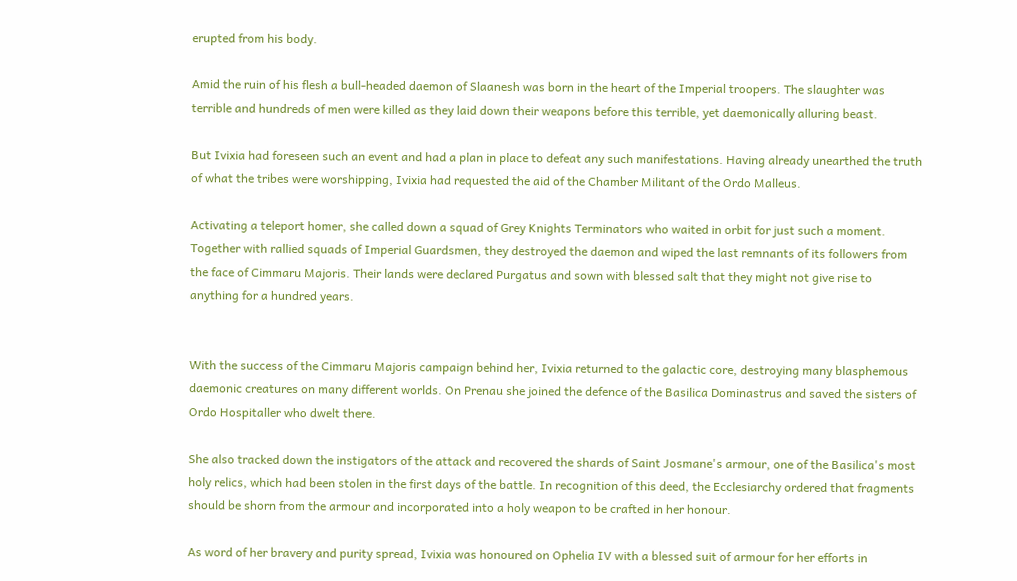erupted from his body.

Amid the ruin of his flesh a bull-headed daemon of Slaanesh was born in the heart of the Imperial troopers. The slaughter was terrible and hundreds of men were killed as they laid down their weapons before this terrible, yet daemonically alluring beast.

But Ivixia had foreseen such an event and had a plan in place to defeat any such manifestations. Having already unearthed the truth of what the tribes were worshipping, Ivixia had requested the aid of the Chamber Militant of the Ordo Malleus.

Activating a teleport homer, she called down a squad of Grey Knights Terminators who waited in orbit for just such a moment. Together with rallied squads of Imperial Guardsmen, they destroyed the daemon and wiped the last remnants of its followers from the face of Cimmaru Majoris. Their lands were declared Purgatus and sown with blessed salt that they might not give rise to anything for a hundred years.


With the success of the Cimmaru Majoris campaign behind her, Ivixia returned to the galactic core, destroying many blasphemous daemonic creatures on many different worlds. On Prenau she joined the defence of the Basilica Dominastrus and saved the sisters of Ordo Hospitaller who dwelt there.

She also tracked down the instigators of the attack and recovered the shards of Saint Josmane's armour, one of the Basilica's most holy relics, which had been stolen in the first days of the battle. In recognition of this deed, the Ecclesiarchy ordered that fragments should be shorn from the armour and incorporated into a holy weapon to be crafted in her honour.

As word of her bravery and purity spread, Ivixia was honoured on Ophelia IV with a blessed suit of armour for her efforts in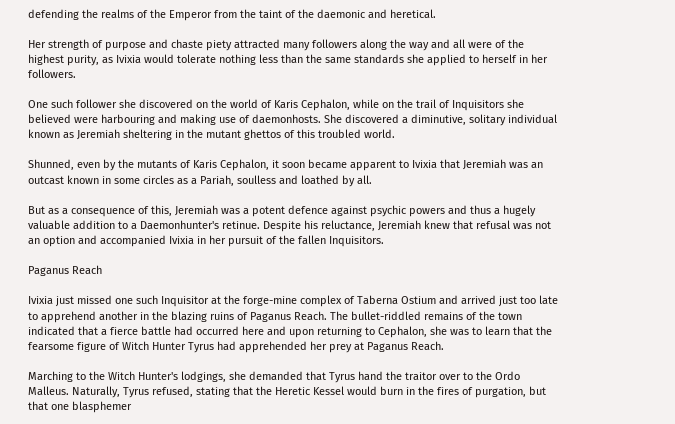defending the realms of the Emperor from the taint of the daemonic and heretical.

Her strength of purpose and chaste piety attracted many followers along the way and all were of the highest purity, as Ivixia would tolerate nothing less than the same standards she applied to herself in her followers.

One such follower she discovered on the world of Karis Cephalon, while on the trail of Inquisitors she believed were harbouring and making use of daemonhosts. She discovered a diminutive, solitary individual known as Jeremiah sheltering in the mutant ghettos of this troubled world.

Shunned, even by the mutants of Karis Cephalon, it soon became apparent to Ivixia that Jeremiah was an outcast known in some circles as a Pariah, soulless and loathed by all.

But as a consequence of this, Jeremiah was a potent defence against psychic powers and thus a hugely valuable addition to a Daemonhunter's retinue. Despite his reluctance, Jeremiah knew that refusal was not an option and accompanied Ivixia in her pursuit of the fallen Inquisitors.

Paganus Reach

Ivixia just missed one such Inquisitor at the forge-mine complex of Taberna Ostium and arrived just too late to apprehend another in the blazing ruins of Paganus Reach. The bullet-riddled remains of the town indicated that a fierce battle had occurred here and upon returning to Cephalon, she was to learn that the fearsome figure of Witch Hunter Tyrus had apprehended her prey at Paganus Reach.

Marching to the Witch Hunter's lodgings, she demanded that Tyrus hand the traitor over to the Ordo Malleus. Naturally, Tyrus refused, stating that the Heretic Kessel would burn in the fires of purgation, but that one blasphemer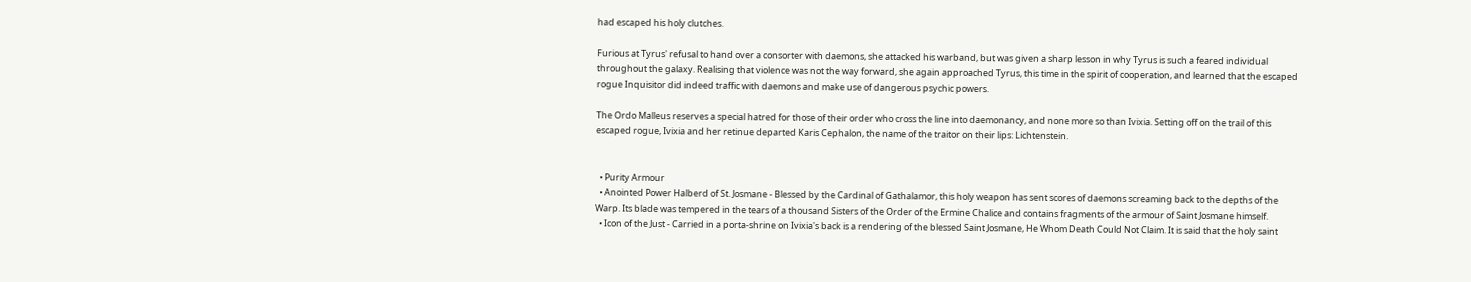had escaped his holy clutches.

Furious at Tyrus' refusal to hand over a consorter with daemons, she attacked his warband, but was given a sharp lesson in why Tyrus is such a feared individual throughout the galaxy. Realising that violence was not the way forward, she again approached Tyrus, this time in the spirit of cooperation, and learned that the escaped rogue Inquisitor did indeed traffic with daemons and make use of dangerous psychic powers.

The Ordo Malleus reserves a special hatred for those of their order who cross the line into daemonancy, and none more so than Ivixia. Setting off on the trail of this escaped rogue, Ivixia and her retinue departed Karis Cephalon, the name of the traitor on their lips: Lichtenstein.


  • Purity Armour
  • Anointed Power Halberd of St. Josmane - Blessed by the Cardinal of Gathalamor, this holy weapon has sent scores of daemons screaming back to the depths of the Warp. Its blade was tempered in the tears of a thousand Sisters of the Order of the Ermine Chalice and contains fragments of the armour of Saint Josmane himself.
  • Icon of the Just - Carried in a porta-shrine on Ivixia's back is a rendering of the blessed Saint Josmane, He Whom Death Could Not Claim. It is said that the holy saint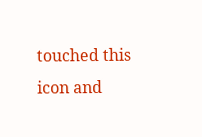touched this icon and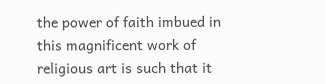the power of faith imbued in this magnificent work of religious art is such that it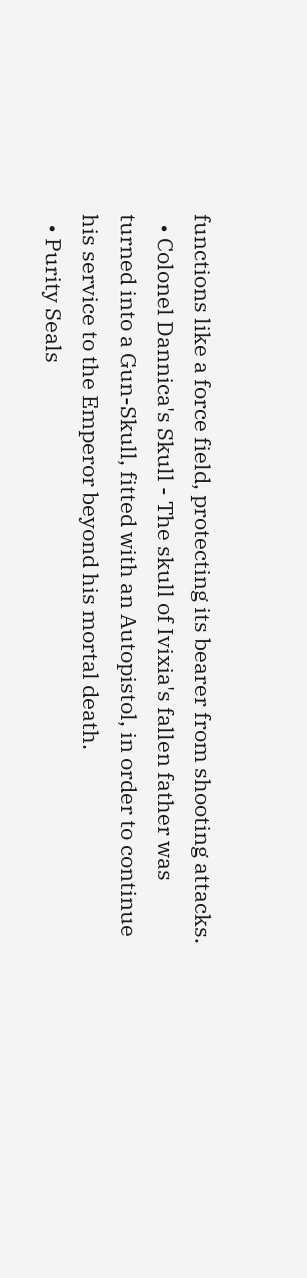functions like a force field, protecting its bearer from shooting attacks.
  • Colonel Dannica's Skull - The skull of Ivixia's fallen father was turned into a Gun-Skull, fitted with an Autopistol, in order to continue his service to the Emperor beyond his mortal death.
  • Purity Seals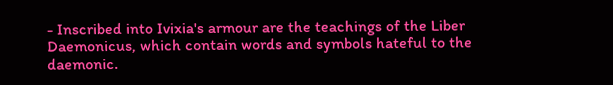- Inscribed into Ivixia's armour are the teachings of the Liber Daemonicus, which contain words and symbols hateful to the daemonic.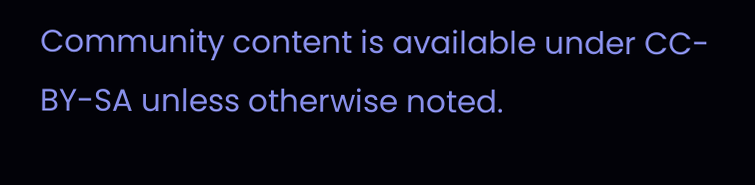Community content is available under CC-BY-SA unless otherwise noted.